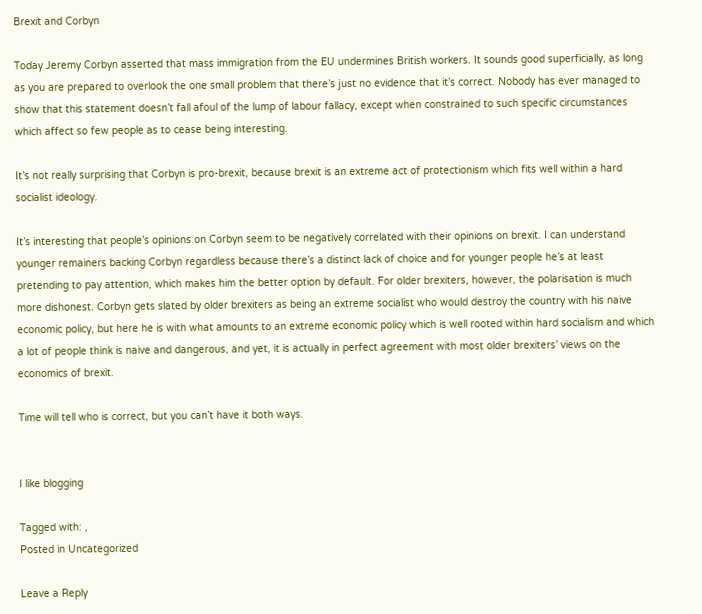Brexit and Corbyn

Today Jeremy Corbyn asserted that mass immigration from the EU undermines British workers. It sounds good superficially, as long as you are prepared to overlook the one small problem that there’s just no evidence that it’s correct. Nobody has ever managed to show that this statement doesn’t fall afoul of the lump of labour fallacy, except when constrained to such specific circumstances which affect so few people as to cease being interesting.

It’s not really surprising that Corbyn is pro-brexit, because brexit is an extreme act of protectionism which fits well within a hard socialist ideology.

It’s interesting that people’s opinions on Corbyn seem to be negatively correlated with their opinions on brexit. I can understand younger remainers backing Corbyn regardless because there’s a distinct lack of choice and for younger people he’s at least pretending to pay attention, which makes him the better option by default. For older brexiters, however, the polarisation is much more dishonest. Corbyn gets slated by older brexiters as being an extreme socialist who would destroy the country with his naive economic policy, but here he is with what amounts to an extreme economic policy which is well rooted within hard socialism and which a lot of people think is naive and dangerous, and yet, it is actually in perfect agreement with most older brexiters’ views on the economics of brexit.

Time will tell who is correct, but you can’t have it both ways.


I like blogging

Tagged with: ,
Posted in Uncategorized

Leave a Reply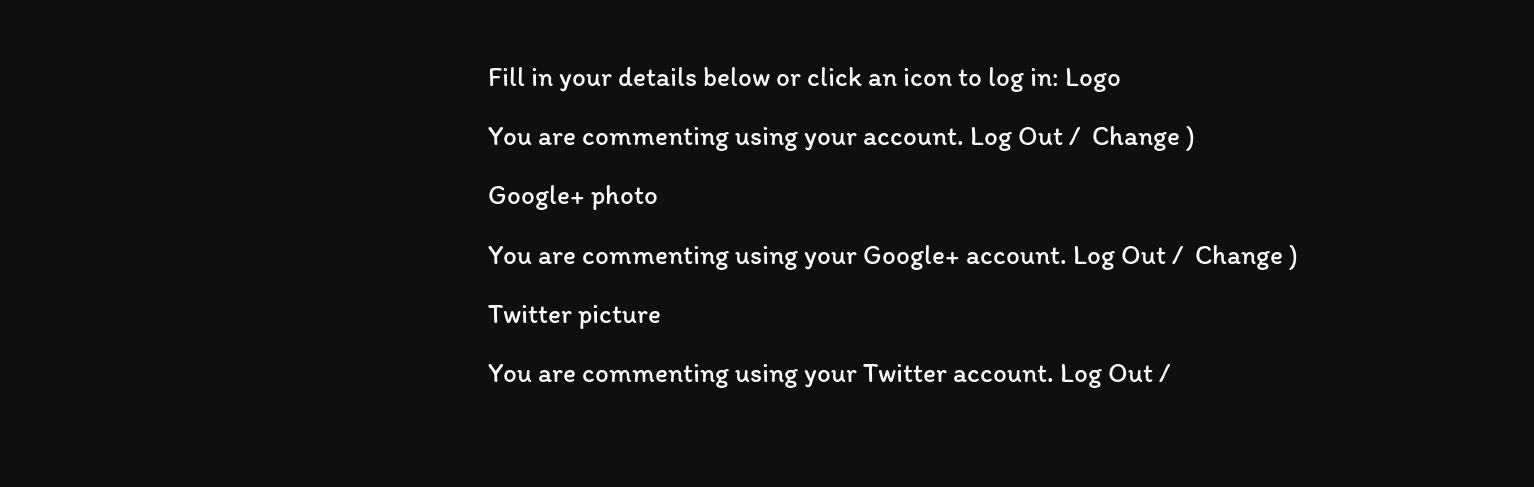Fill in your details below or click an icon to log in: Logo

You are commenting using your account. Log Out /  Change )

Google+ photo

You are commenting using your Google+ account. Log Out /  Change )

Twitter picture

You are commenting using your Twitter account. Log Out /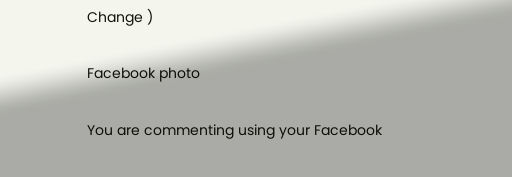Change )

Facebook photo

You are commenting using your Facebook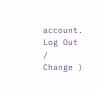account. Log Out /  Change )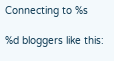Connecting to %s

%d bloggers like this: